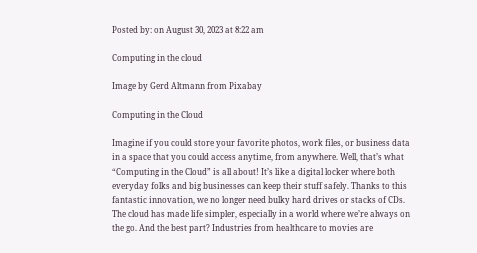Posted by: on August 30, 2023 at 8:22 am

Computing in the cloud

Image by Gerd Altmann from Pixabay

Computing in the Cloud

Imagine if you could store your favorite photos, work files, or business data in a space that you could access anytime, from anywhere. Well, that’s what “Computing in the Cloud” is all about! It’s like a digital locker where both everyday folks and big businesses can keep their stuff safely. Thanks to this fantastic innovation, we no longer need bulky hard drives or stacks of CDs. The cloud has made life simpler, especially in a world where we’re always on the go. And the best part? Industries from healthcare to movies are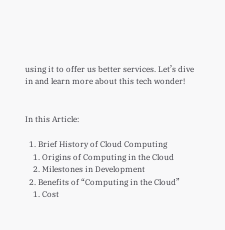using it to offer us better services. Let’s dive in and learn more about this tech wonder!


In this Article:

  1. Brief History of Cloud Computing
    1. Origins of Computing in the Cloud
    2. Milestones in Development
  2. Benefits of “Computing in the Cloud”
    1. Cost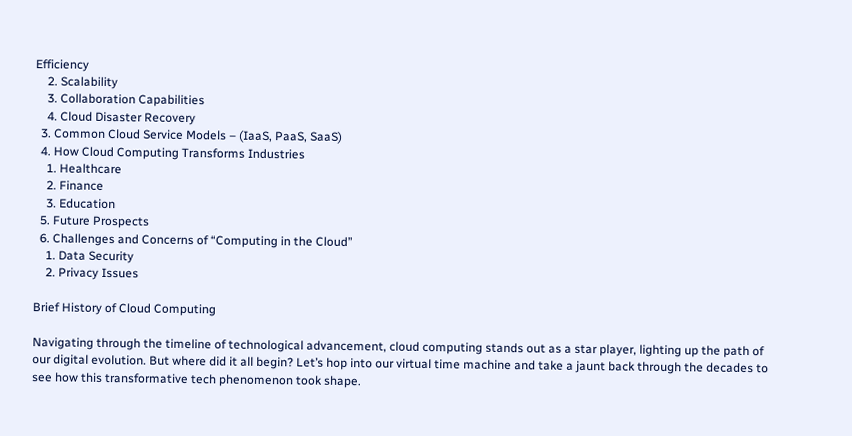Efficiency
    2. Scalability
    3. Collaboration Capabilities
    4. Cloud Disaster Recovery
  3. Common Cloud Service Models – (IaaS, PaaS, SaaS)
  4. How Cloud Computing Transforms Industries
    1. Healthcare
    2. Finance
    3. Education
  5. Future Prospects
  6. Challenges and Concerns of “Computing in the Cloud”
    1. Data Security
    2. Privacy Issues

Brief History of Cloud Computing

Navigating through the timeline of technological advancement, cloud computing stands out as a star player, lighting up the path of our digital evolution. But where did it all begin? Let’s hop into our virtual time machine and take a jaunt back through the decades to see how this transformative tech phenomenon took shape.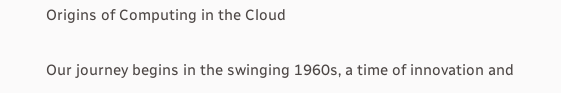Origins of Computing in the Cloud

Our journey begins in the swinging 1960s, a time of innovation and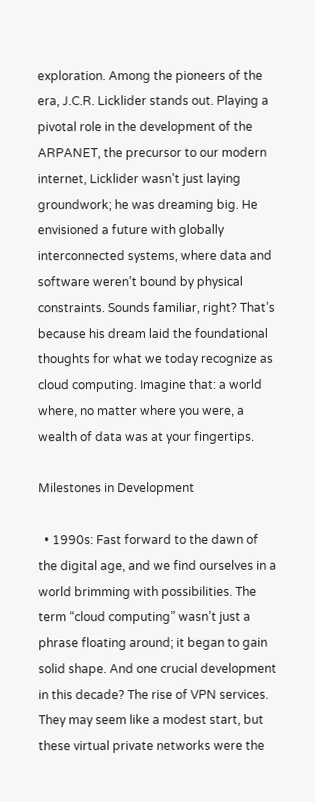exploration. Among the pioneers of the era, J.C.R. Licklider stands out. Playing a pivotal role in the development of the ARPANET, the precursor to our modern internet, Licklider wasn’t just laying groundwork; he was dreaming big. He envisioned a future with globally interconnected systems, where data and software weren’t bound by physical constraints. Sounds familiar, right? That’s because his dream laid the foundational thoughts for what we today recognize as cloud computing. Imagine that: a world where, no matter where you were, a wealth of data was at your fingertips.

Milestones in Development

  • 1990s: Fast forward to the dawn of the digital age, and we find ourselves in a world brimming with possibilities. The term “cloud computing” wasn’t just a phrase floating around; it began to gain solid shape. And one crucial development in this decade? The rise of VPN services. They may seem like a modest start, but these virtual private networks were the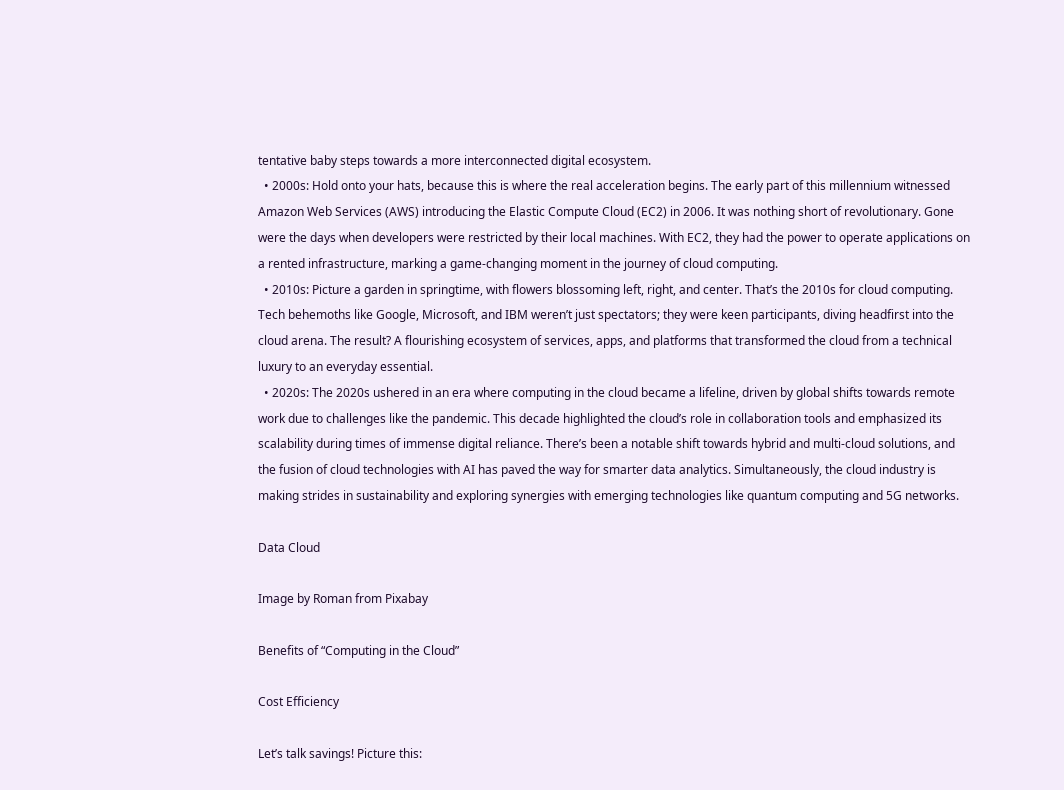tentative baby steps towards a more interconnected digital ecosystem.
  • 2000s: Hold onto your hats, because this is where the real acceleration begins. The early part of this millennium witnessed Amazon Web Services (AWS) introducing the Elastic Compute Cloud (EC2) in 2006. It was nothing short of revolutionary. Gone were the days when developers were restricted by their local machines. With EC2, they had the power to operate applications on a rented infrastructure, marking a game-changing moment in the journey of cloud computing.
  • 2010s: Picture a garden in springtime, with flowers blossoming left, right, and center. That’s the 2010s for cloud computing. Tech behemoths like Google, Microsoft, and IBM weren’t just spectators; they were keen participants, diving headfirst into the cloud arena. The result? A flourishing ecosystem of services, apps, and platforms that transformed the cloud from a technical luxury to an everyday essential.
  • 2020s: The 2020s ushered in an era where computing in the cloud became a lifeline, driven by global shifts towards remote work due to challenges like the pandemic. This decade highlighted the cloud’s role in collaboration tools and emphasized its scalability during times of immense digital reliance. There’s been a notable shift towards hybrid and multi-cloud solutions, and the fusion of cloud technologies with AI has paved the way for smarter data analytics. Simultaneously, the cloud industry is making strides in sustainability and exploring synergies with emerging technologies like quantum computing and 5G networks.

Data Cloud

Image by Roman from Pixabay

Benefits of “Computing in the Cloud”

Cost Efficiency

Let’s talk savings! Picture this: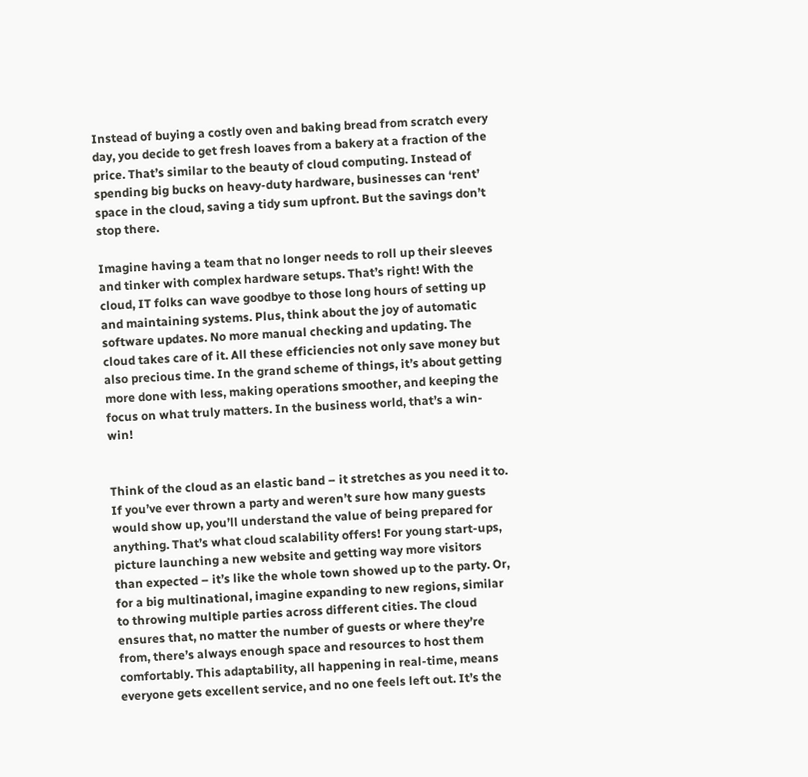Instead of buying a costly oven and baking bread from scratch every day, you decide to get fresh loaves from a bakery at a fraction of the price. That’s similar to the beauty of cloud computing. Instead of spending big bucks on heavy-duty hardware, businesses can ‘rent’ space in the cloud, saving a tidy sum upfront. But the savings don’t stop there.

Imagine having a team that no longer needs to roll up their sleeves and tinker with complex hardware setups. That’s right! With the cloud, IT folks can wave goodbye to those long hours of setting up and maintaining systems. Plus, think about the joy of automatic software updates. No more manual checking and updating. The cloud takes care of it. All these efficiencies not only save money but also precious time. In the grand scheme of things, it’s about getting more done with less, making operations smoother, and keeping the focus on what truly matters. In the business world, that’s a win-win!


Think of the cloud as an elastic band – it stretches as you need it to. If you’ve ever thrown a party and weren’t sure how many guests would show up, you’ll understand the value of being prepared for anything. That’s what cloud scalability offers! For young start-ups, picture launching a new website and getting way more visitors than expected – it’s like the whole town showed up to the party. Or, for a big multinational, imagine expanding to new regions, similar to throwing multiple parties across different cities. The cloud ensures that, no matter the number of guests or where they’re from, there’s always enough space and resources to host them comfortably. This adaptability, all happening in real-time, means everyone gets excellent service, and no one feels left out. It’s the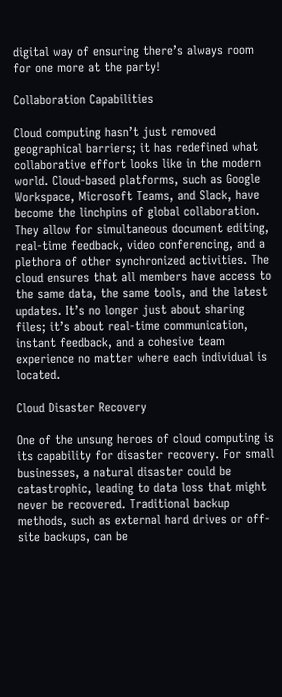digital way of ensuring there’s always room for one more at the party!

Collaboration Capabilities

Cloud computing hasn’t just removed geographical barriers; it has redefined what collaborative effort looks like in the modern world. Cloud-based platforms, such as Google Workspace, Microsoft Teams, and Slack, have become the linchpins of global collaboration. They allow for simultaneous document editing, real-time feedback, video conferencing, and a plethora of other synchronized activities. The cloud ensures that all members have access to the same data, the same tools, and the latest updates. It’s no longer just about sharing files; it’s about real-time communication, instant feedback, and a cohesive team experience no matter where each individual is located.

Cloud Disaster Recovery

One of the unsung heroes of cloud computing is its capability for disaster recovery. For small businesses, a natural disaster could be catastrophic, leading to data loss that might never be recovered. Traditional backup methods, such as external hard drives or off-site backups, can be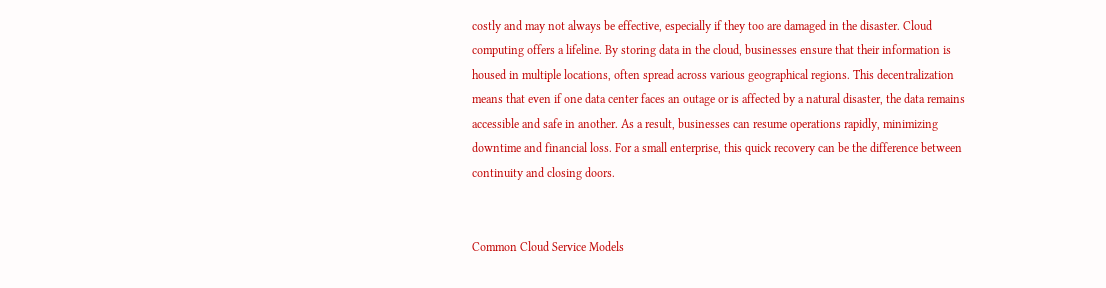costly and may not always be effective, especially if they too are damaged in the disaster. Cloud computing offers a lifeline. By storing data in the cloud, businesses ensure that their information is housed in multiple locations, often spread across various geographical regions. This decentralization means that even if one data center faces an outage or is affected by a natural disaster, the data remains accessible and safe in another. As a result, businesses can resume operations rapidly, minimizing downtime and financial loss. For a small enterprise, this quick recovery can be the difference between continuity and closing doors.


Common Cloud Service Models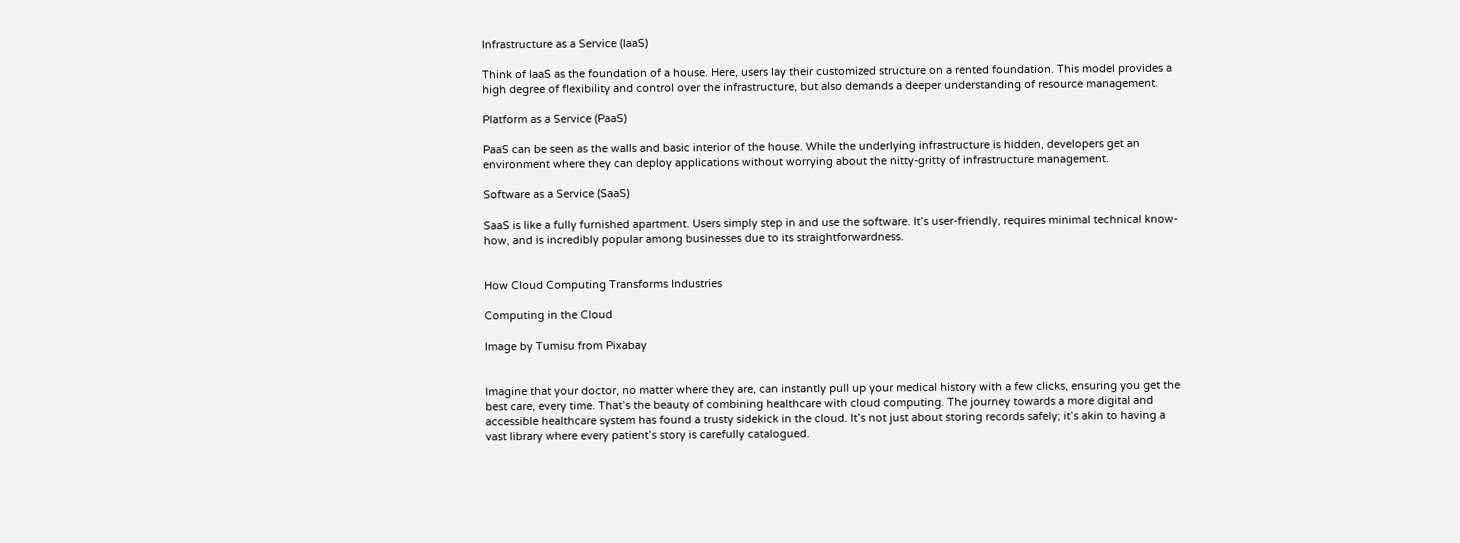Infrastructure as a Service (IaaS)

Think of IaaS as the foundation of a house. Here, users lay their customized structure on a rented foundation. This model provides a high degree of flexibility and control over the infrastructure, but also demands a deeper understanding of resource management.

Platform as a Service (PaaS)

PaaS can be seen as the walls and basic interior of the house. While the underlying infrastructure is hidden, developers get an environment where they can deploy applications without worrying about the nitty-gritty of infrastructure management.

Software as a Service (SaaS)

SaaS is like a fully furnished apartment. Users simply step in and use the software. It’s user-friendly, requires minimal technical know-how, and is incredibly popular among businesses due to its straightforwardness.


How Cloud Computing Transforms Industries

Computing in the Cloud

Image by Tumisu from Pixabay


Imagine that your doctor, no matter where they are, can instantly pull up your medical history with a few clicks, ensuring you get the best care, every time. That’s the beauty of combining healthcare with cloud computing. The journey towards a more digital and accessible healthcare system has found a trusty sidekick in the cloud. It’s not just about storing records safely; it’s akin to having a vast library where every patient’s story is carefully catalogued.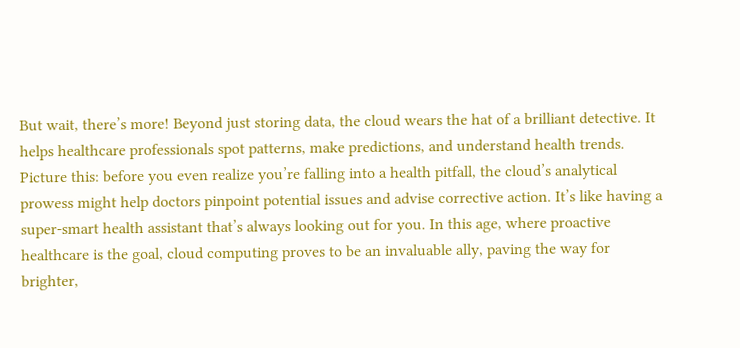But wait, there’s more! Beyond just storing data, the cloud wears the hat of a brilliant detective. It helps healthcare professionals spot patterns, make predictions, and understand health trends. Picture this: before you even realize you’re falling into a health pitfall, the cloud’s analytical prowess might help doctors pinpoint potential issues and advise corrective action. It’s like having a super-smart health assistant that’s always looking out for you. In this age, where proactive healthcare is the goal, cloud computing proves to be an invaluable ally, paving the way for brighter,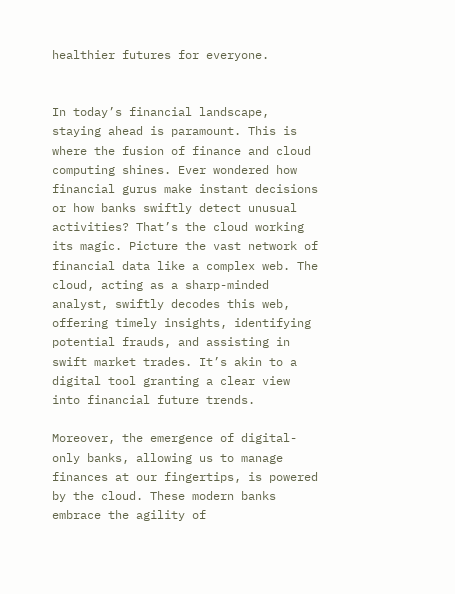healthier futures for everyone.


In today’s financial landscape, staying ahead is paramount. This is where the fusion of finance and cloud computing shines. Ever wondered how financial gurus make instant decisions or how banks swiftly detect unusual activities? That’s the cloud working its magic. Picture the vast network of financial data like a complex web. The cloud, acting as a sharp-minded analyst, swiftly decodes this web, offering timely insights, identifying potential frauds, and assisting in swift market trades. It’s akin to a digital tool granting a clear view into financial future trends.

Moreover, the emergence of digital-only banks, allowing us to manage finances at our fingertips, is powered by the cloud. These modern banks embrace the agility of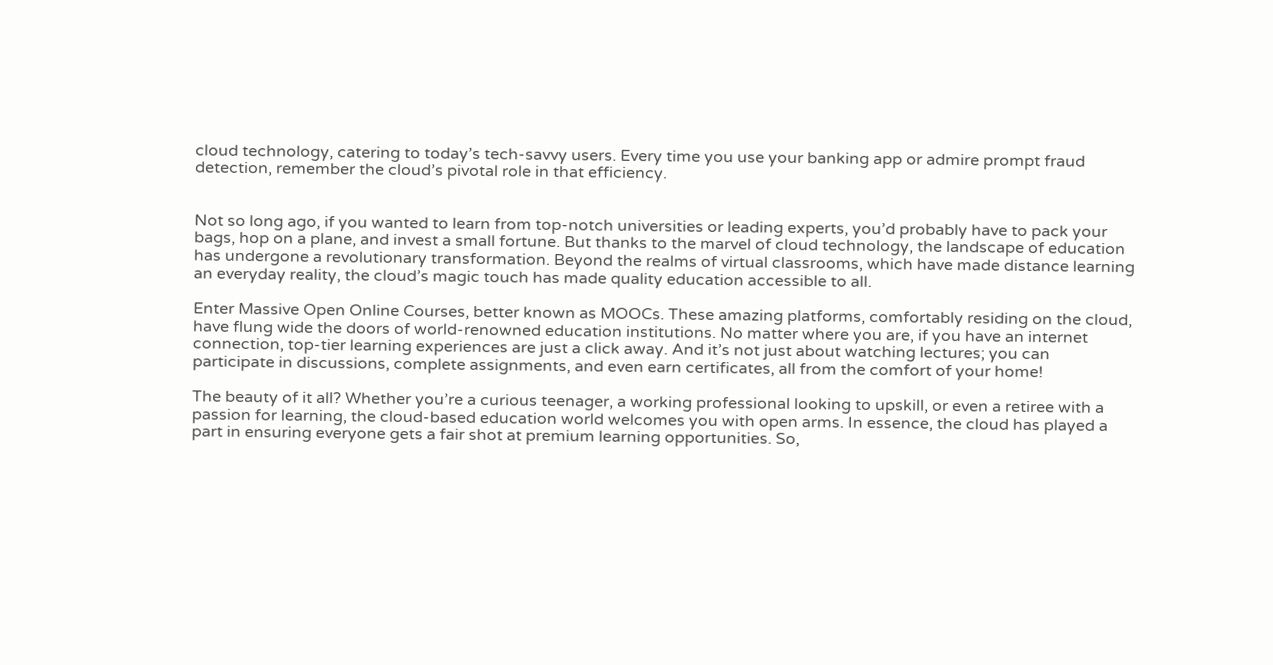cloud technology, catering to today’s tech-savvy users. Every time you use your banking app or admire prompt fraud detection, remember the cloud’s pivotal role in that efficiency.


Not so long ago, if you wanted to learn from top-notch universities or leading experts, you’d probably have to pack your bags, hop on a plane, and invest a small fortune. But thanks to the marvel of cloud technology, the landscape of education has undergone a revolutionary transformation. Beyond the realms of virtual classrooms, which have made distance learning an everyday reality, the cloud’s magic touch has made quality education accessible to all.

Enter Massive Open Online Courses, better known as MOOCs. These amazing platforms, comfortably residing on the cloud, have flung wide the doors of world-renowned education institutions. No matter where you are, if you have an internet connection, top-tier learning experiences are just a click away. And it’s not just about watching lectures; you can participate in discussions, complete assignments, and even earn certificates, all from the comfort of your home!

The beauty of it all? Whether you’re a curious teenager, a working professional looking to upskill, or even a retiree with a passion for learning, the cloud-based education world welcomes you with open arms. In essence, the cloud has played a part in ensuring everyone gets a fair shot at premium learning opportunities. So,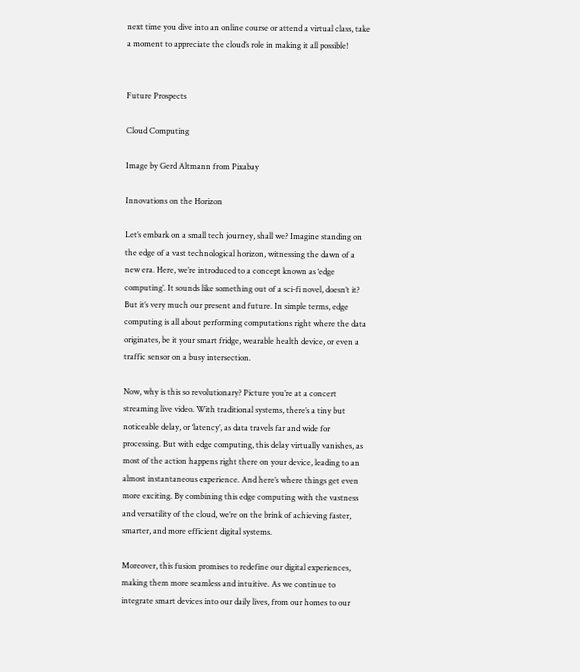next time you dive into an online course or attend a virtual class, take a moment to appreciate the cloud’s role in making it all possible!


Future Prospects

Cloud Computing

Image by Gerd Altmann from Pixabay

Innovations on the Horizon

Let’s embark on a small tech journey, shall we? Imagine standing on the edge of a vast technological horizon, witnessing the dawn of a new era. Here, we’re introduced to a concept known as ‘edge computing’. It sounds like something out of a sci-fi novel, doesn’t it? But it’s very much our present and future. In simple terms, edge computing is all about performing computations right where the data originates, be it your smart fridge, wearable health device, or even a traffic sensor on a busy intersection.

Now, why is this so revolutionary? Picture you’re at a concert streaming live video. With traditional systems, there’s a tiny but noticeable delay, or ‘latency’, as data travels far and wide for processing. But with edge computing, this delay virtually vanishes, as most of the action happens right there on your device, leading to an almost instantaneous experience. And here’s where things get even more exciting. By combining this edge computing with the vastness and versatility of the cloud, we’re on the brink of achieving faster, smarter, and more efficient digital systems.

Moreover, this fusion promises to redefine our digital experiences, making them more seamless and intuitive. As we continue to integrate smart devices into our daily lives, from our homes to our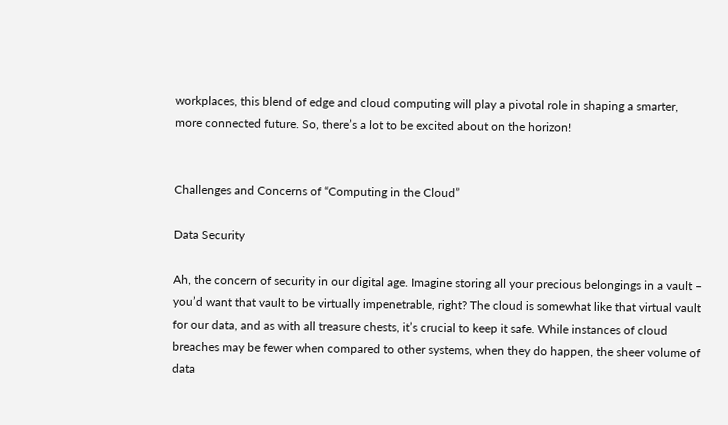workplaces, this blend of edge and cloud computing will play a pivotal role in shaping a smarter, more connected future. So, there’s a lot to be excited about on the horizon!


Challenges and Concerns of “Computing in the Cloud”

Data Security

Ah, the concern of security in our digital age. Imagine storing all your precious belongings in a vault – you’d want that vault to be virtually impenetrable, right? The cloud is somewhat like that virtual vault for our data, and as with all treasure chests, it’s crucial to keep it safe. While instances of cloud breaches may be fewer when compared to other systems, when they do happen, the sheer volume of data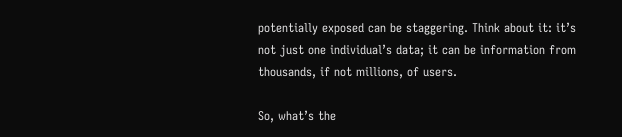potentially exposed can be staggering. Think about it: it’s not just one individual’s data; it can be information from thousands, if not millions, of users.

So, what’s the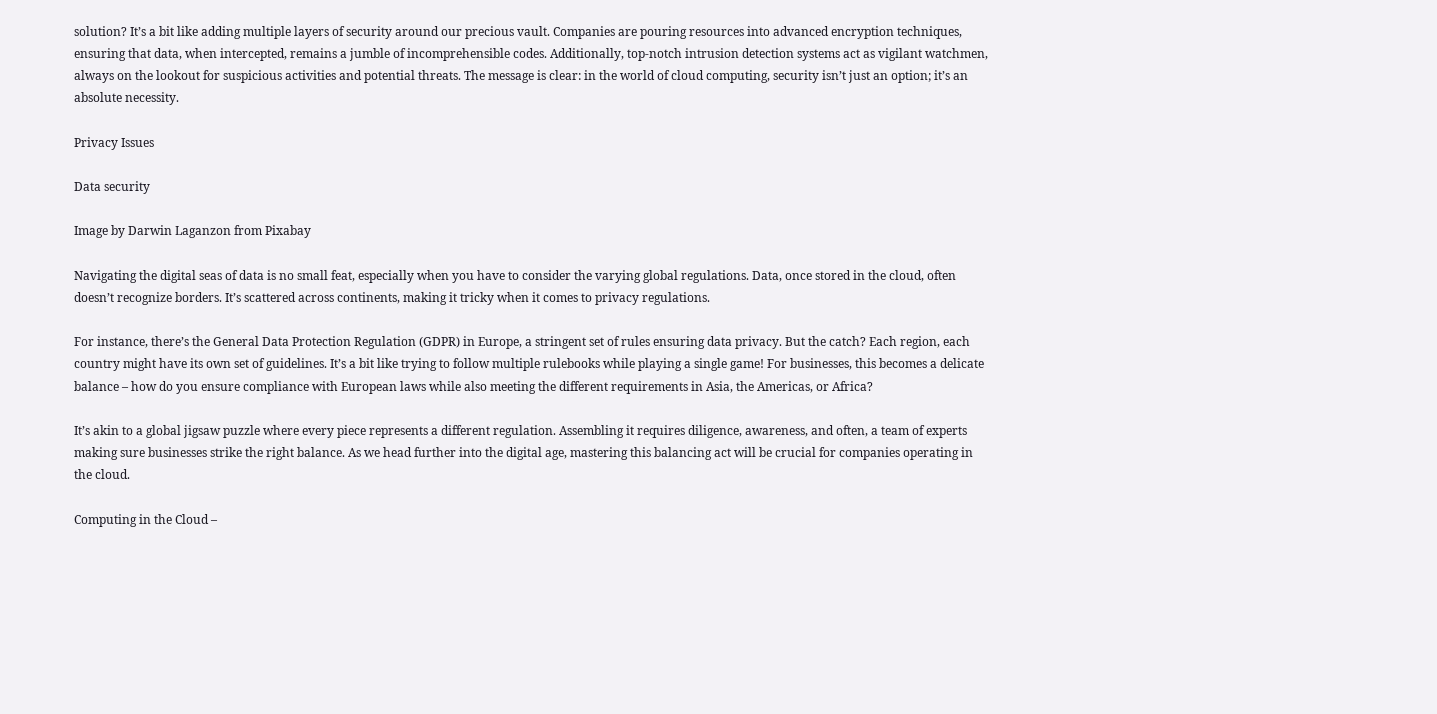solution? It’s a bit like adding multiple layers of security around our precious vault. Companies are pouring resources into advanced encryption techniques, ensuring that data, when intercepted, remains a jumble of incomprehensible codes. Additionally, top-notch intrusion detection systems act as vigilant watchmen, always on the lookout for suspicious activities and potential threats. The message is clear: in the world of cloud computing, security isn’t just an option; it’s an absolute necessity.

Privacy Issues

Data security

Image by Darwin Laganzon from Pixabay

Navigating the digital seas of data is no small feat, especially when you have to consider the varying global regulations. Data, once stored in the cloud, often doesn’t recognize borders. It’s scattered across continents, making it tricky when it comes to privacy regulations.

For instance, there’s the General Data Protection Regulation (GDPR) in Europe, a stringent set of rules ensuring data privacy. But the catch? Each region, each country might have its own set of guidelines. It’s a bit like trying to follow multiple rulebooks while playing a single game! For businesses, this becomes a delicate balance – how do you ensure compliance with European laws while also meeting the different requirements in Asia, the Americas, or Africa?

It’s akin to a global jigsaw puzzle where every piece represents a different regulation. Assembling it requires diligence, awareness, and often, a team of experts making sure businesses strike the right balance. As we head further into the digital age, mastering this balancing act will be crucial for companies operating in the cloud.

Computing in the Cloud –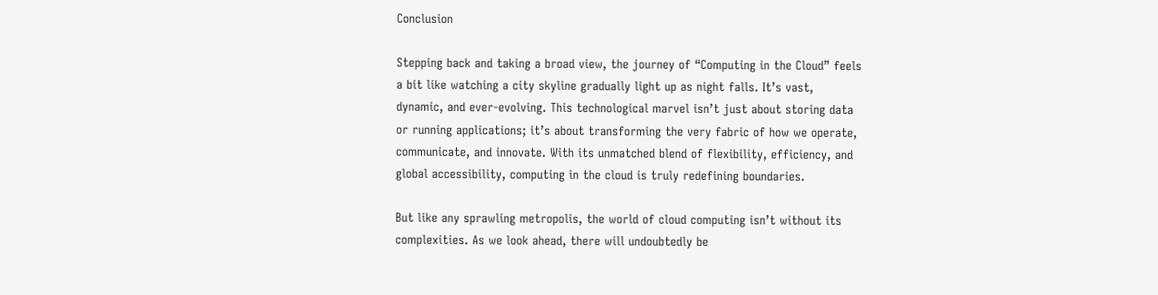Conclusion

Stepping back and taking a broad view, the journey of “Computing in the Cloud” feels a bit like watching a city skyline gradually light up as night falls. It’s vast, dynamic, and ever-evolving. This technological marvel isn’t just about storing data or running applications; it’s about transforming the very fabric of how we operate, communicate, and innovate. With its unmatched blend of flexibility, efficiency, and global accessibility, computing in the cloud is truly redefining boundaries.

But like any sprawling metropolis, the world of cloud computing isn’t without its complexities. As we look ahead, there will undoubtedly be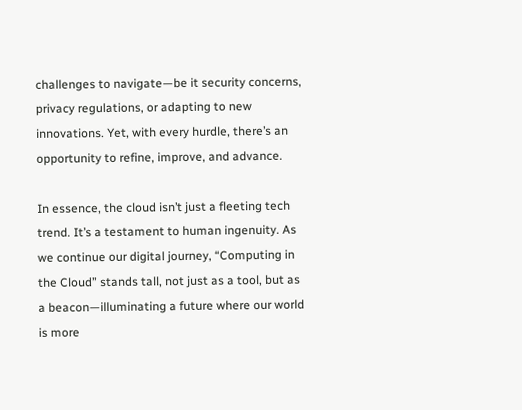challenges to navigate—be it security concerns, privacy regulations, or adapting to new innovations. Yet, with every hurdle, there’s an opportunity to refine, improve, and advance.

In essence, the cloud isn’t just a fleeting tech trend. It’s a testament to human ingenuity. As we continue our digital journey, “Computing in the Cloud” stands tall, not just as a tool, but as a beacon—illuminating a future where our world is more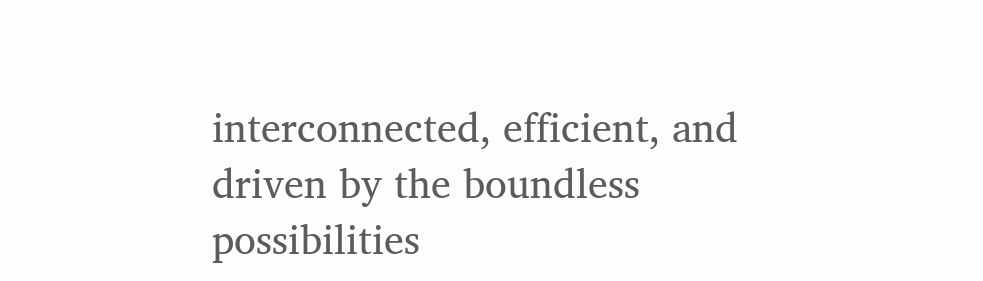interconnected, efficient, and driven by the boundless possibilities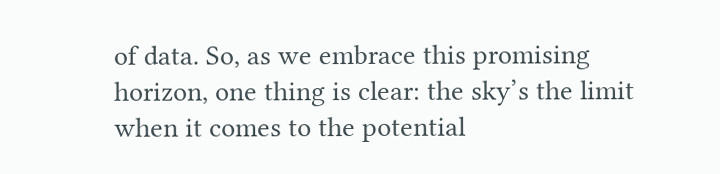of data. So, as we embrace this promising horizon, one thing is clear: the sky’s the limit when it comes to the potential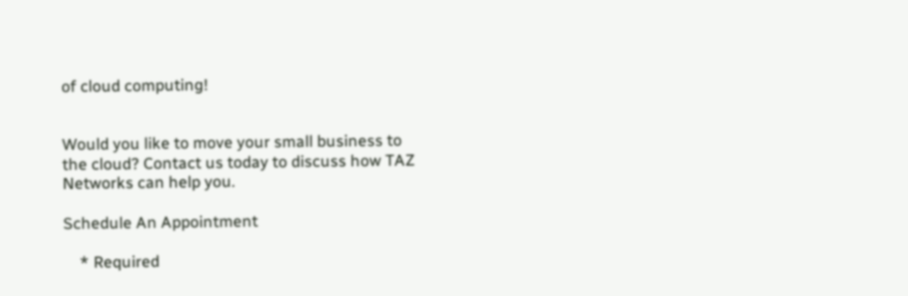of cloud computing!


Would you like to move your small business to the cloud? Contact us today to discuss how TAZ Networks can help you.

Schedule An Appointment

    * Required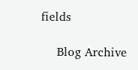fields

    Blog Archive